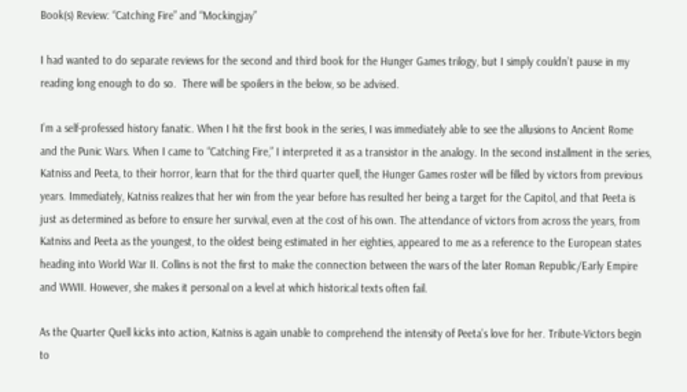Book(s) Review: “Catching Fire” and “Mockingjay”

I had wanted to do separate reviews for the second and third book for the Hunger Games trilogy, but I simply couldn’t pause in my reading long enough to do so.  There will be spoilers in the below, so be advised.

I’m a self-professed history fanatic. When I hit the first book in the series, I was immediately able to see the allusions to Ancient Rome and the Punic Wars. When I came to “Catching Fire,” I interpreted it as a transistor in the analogy. In the second installment in the series, Katniss and Peeta, to their horror, learn that for the third quarter quell, the Hunger Games roster will be filled by victors from previous years. Immediately, Katniss realizes that her win from the year before has resulted her being a target for the Capitol, and that Peeta is just as determined as before to ensure her survival, even at the cost of his own. The attendance of victors from across the years, from Katniss and Peeta as the youngest, to the oldest being estimated in her eighties, appeared to me as a reference to the European states heading into World War II. Collins is not the first to make the connection between the wars of the later Roman Republic/Early Empire and WWII. However, she makes it personal on a level at which historical texts often fail.

As the Quarter Quell kicks into action, Katniss is again unable to comprehend the intensity of Peeta’s love for her. Tribute-Victors begin to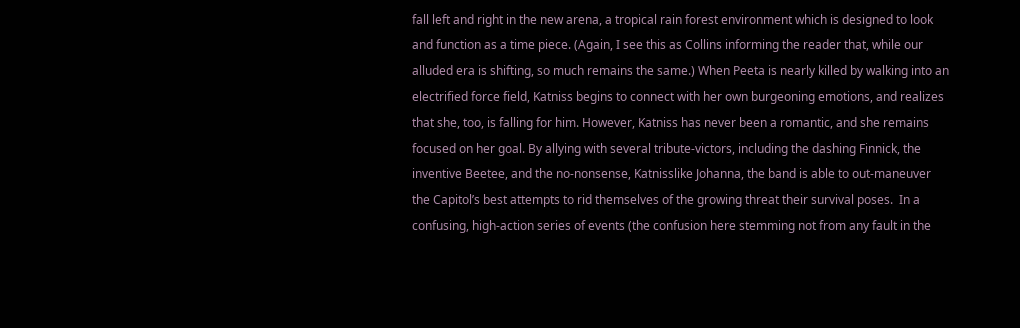fall left and right in the new arena, a tropical rain forest environment which is designed to look and function as a time piece. (Again, I see this as Collins informing the reader that, while our alluded era is shifting, so much remains the same.) When Peeta is nearly killed by walking into an electrified force field, Katniss begins to connect with her own burgeoning emotions, and realizes that she, too, is falling for him. However, Katniss has never been a romantic, and she remains focused on her goal. By allying with several tribute-victors, including the dashing Finnick, the inventive Beetee, and the no-nonsense, Katnisslike Johanna, the band is able to out-maneuver the Capitol’s best attempts to rid themselves of the growing threat their survival poses.  In a confusing, high-action series of events (the confusion here stemming not from any fault in the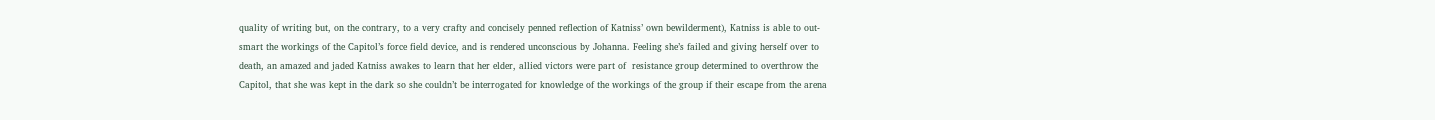quality of writing but, on the contrary, to a very crafty and concisely penned reflection of Katniss’ own bewilderment), Katniss is able to out-smart the workings of the Capitol’s force field device, and is rendered unconscious by Johanna. Feeling she’s failed and giving herself over to death, an amazed and jaded Katniss awakes to learn that her elder, allied victors were part of  resistance group determined to overthrow the Capitol, that she was kept in the dark so she couldn’t be interrogated for knowledge of the workings of the group if their escape from the arena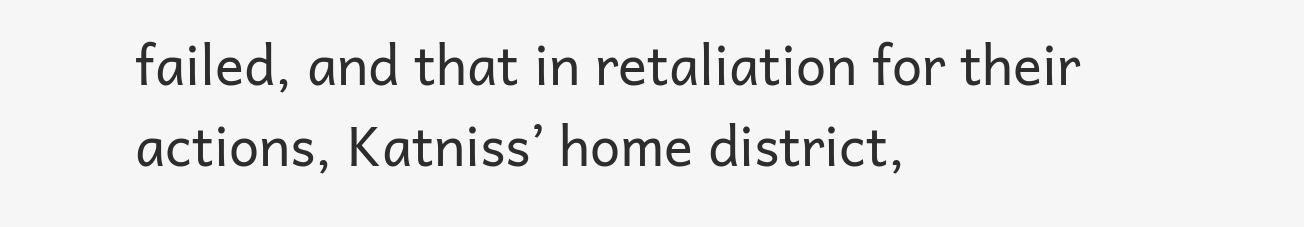failed, and that in retaliation for their actions, Katniss’ home district,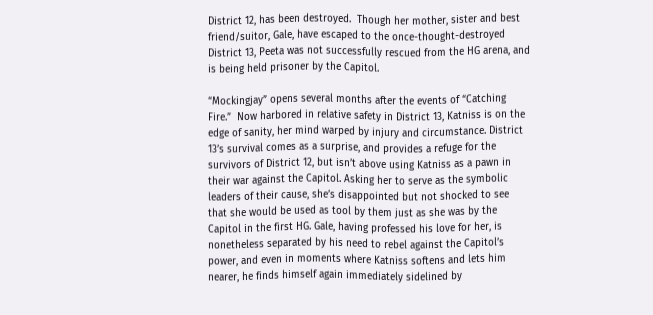District 12, has been destroyed.  Though her mother, sister and best friend/suitor, Gale, have escaped to the once-thought-destroyed District 13, Peeta was not successfully rescued from the HG arena, and is being held prisoner by the Capitol.

“Mockingjay” opens several months after the events of “Catching Fire.”  Now harbored in relative safety in District 13, Katniss is on the edge of sanity, her mind warped by injury and circumstance. District 13’s survival comes as a surprise, and provides a refuge for the survivors of District 12, but isn’t above using Katniss as a pawn in their war against the Capitol. Asking her to serve as the symbolic leaders of their cause, she’s disappointed but not shocked to see that she would be used as tool by them just as she was by the Capitol in the first HG. Gale, having professed his love for her, is nonetheless separated by his need to rebel against the Capitol’s power, and even in moments where Katniss softens and lets him nearer, he finds himself again immediately sidelined by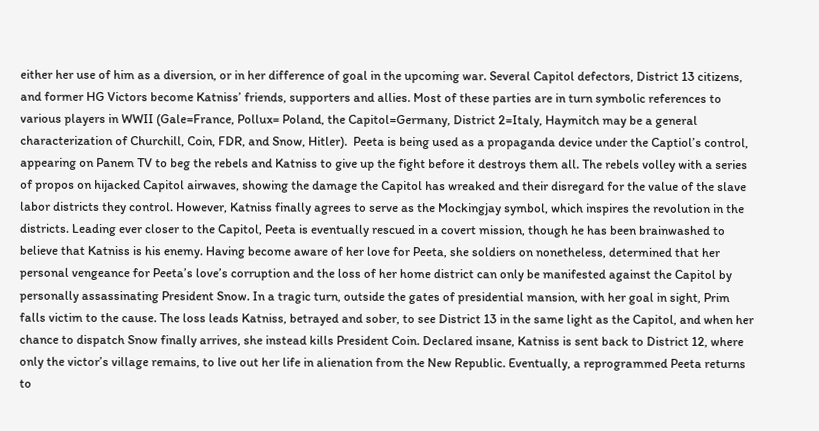either her use of him as a diversion, or in her difference of goal in the upcoming war. Several Capitol defectors, District 13 citizens, and former HG Victors become Katniss’ friends, supporters and allies. Most of these parties are in turn symbolic references to various players in WWII (Gale=France, Pollux= Poland, the Capitol=Germany, District 2=Italy, Haymitch may be a general characterization of Churchill, Coin, FDR, and Snow, Hitler).  Peeta is being used as a propaganda device under the Captiol’s control, appearing on Panem TV to beg the rebels and Katniss to give up the fight before it destroys them all. The rebels volley with a series of propos on hijacked Capitol airwaves, showing the damage the Capitol has wreaked and their disregard for the value of the slave labor districts they control. However, Katniss finally agrees to serve as the Mockingjay symbol, which inspires the revolution in the districts. Leading ever closer to the Capitol, Peeta is eventually rescued in a covert mission, though he has been brainwashed to believe that Katniss is his enemy. Having become aware of her love for Peeta, she soldiers on nonetheless, determined that her personal vengeance for Peeta’s love’s corruption and the loss of her home district can only be manifested against the Capitol by personally assassinating President Snow. In a tragic turn, outside the gates of presidential mansion, with her goal in sight, Prim falls victim to the cause. The loss leads Katniss, betrayed and sober, to see District 13 in the same light as the Capitol, and when her chance to dispatch Snow finally arrives, she instead kills President Coin. Declared insane, Katniss is sent back to District 12, where only the victor’s village remains, to live out her life in alienation from the New Republic. Eventually, a reprogrammed Peeta returns to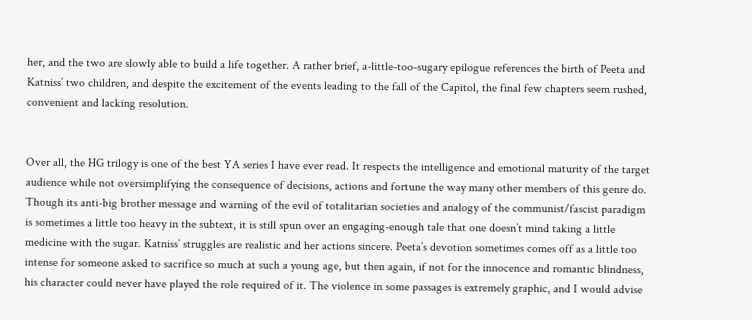her, and the two are slowly able to build a life together. A rather brief, a-little-too-sugary epilogue references the birth of Peeta and Katniss’ two children, and despite the excitement of the events leading to the fall of the Capitol, the final few chapters seem rushed, convenient and lacking resolution.


Over all, the HG trilogy is one of the best YA series I have ever read. It respects the intelligence and emotional maturity of the target audience while not oversimplifying the consequence of decisions, actions and fortune the way many other members of this genre do. Though its anti-big brother message and warning of the evil of totalitarian societies and analogy of the communist/fascist paradigm is sometimes a little too heavy in the subtext, it is still spun over an engaging-enough tale that one doesn’t mind taking a little medicine with the sugar. Katniss’ struggles are realistic and her actions sincere. Peeta’s devotion sometimes comes off as a little too intense for someone asked to sacrifice so much at such a young age, but then again, if not for the innocence and romantic blindness, his character could never have played the role required of it. The violence in some passages is extremely graphic, and I would advise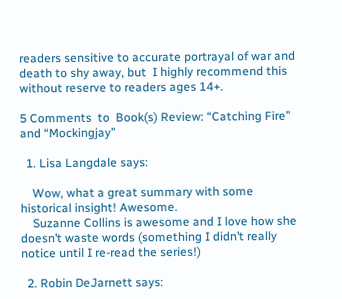readers sensitive to accurate portrayal of war and death to shy away, but  I highly recommend this without reserve to readers ages 14+.

5 Comments  to  Book(s) Review: “Catching Fire” and “Mockingjay”

  1. Lisa Langdale says:

    Wow, what a great summary with some historical insight! Awesome.
    Suzanne Collins is awesome and I love how she doesn’t waste words (something I didn’t really notice until I re-read the series!)

  2. Robin DeJarnett says: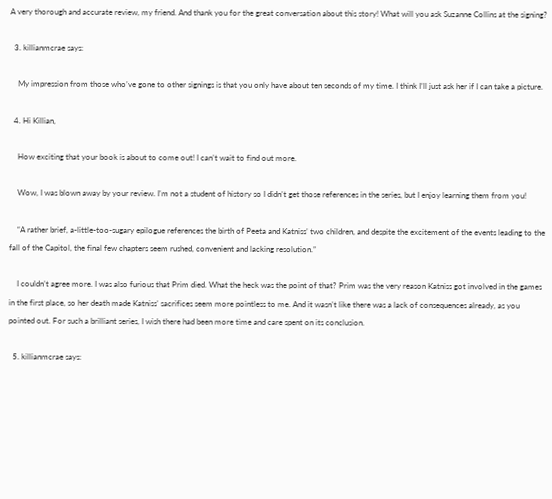A very thorough and accurate review, my friend. And thank you for the great conversation about this story! What will you ask Suzanne Collins at the signing?

  3. killianmcrae says:

    My impression from those who’ve gone to other signings is that you only have about ten seconds of my time. I think I’ll just ask her if I can take a picture.

  4. Hi Killian,

    How exciting that your book is about to come out! I can’t wait to find out more.

    Wow, I was blown away by your review. I’m not a student of history so I didn’t get those references in the series, but I enjoy learning them from you!

    “A rather brief, a-little-too-sugary epilogue references the birth of Peeta and Katniss’ two children, and despite the excitement of the events leading to the fall of the Capitol, the final few chapters seem rushed, convenient and lacking resolution.”

    I couldn’t agree more. I was also furious that Prim died. What the heck was the point of that? Prim was the very reason Katniss got involved in the games in the first place, so her death made Katniss’ sacrifices seem more pointless to me. And it wasn’t like there was a lack of consequences already, as you pointed out. For such a brilliant series, I wish there had been more time and care spent on its conclusion.

  5. killianmcrae says: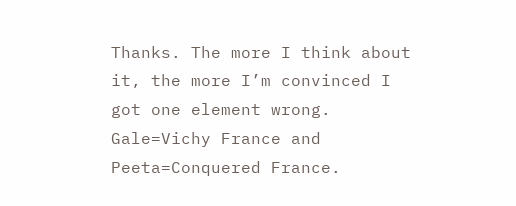Thanks. The more I think about it, the more I’m convinced I got one element wrong. Gale=Vichy France and Peeta=Conquered France.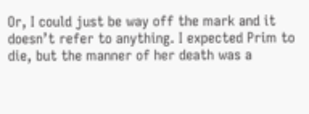Or, I could just be way off the mark and it doesn’t refer to anything. I expected Prim to die, but the manner of her death was a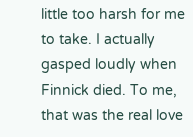little too harsh for me to take. I actually gasped loudly when Finnick died. To me, that was the real love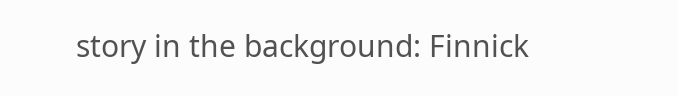story in the background: Finnick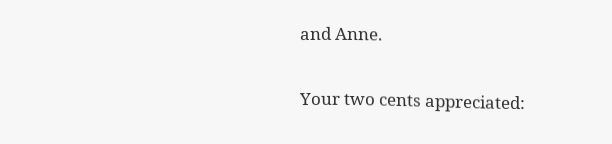and Anne.

Your two cents appreciated: